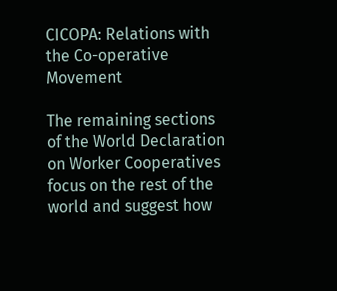CICOPA: Relations with the Co-operative Movement

The remaining sections of the World Declaration on Worker Cooperatives focus on the rest of the world and suggest how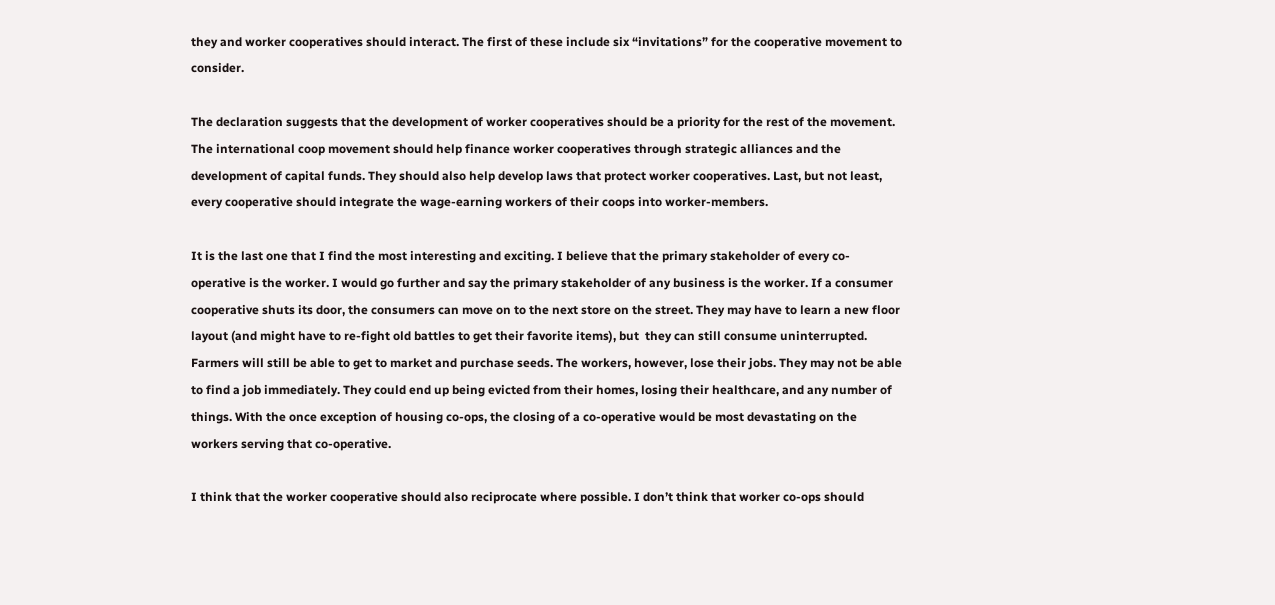they and worker cooperatives should interact. The first of these include six “invitations” for the cooperative movement to consider.

The declaration suggests that the development of worker cooperatives should be a priority for the rest of the movement. The international coop movement should help finance worker cooperatives through strategic alliances and the development of capital funds. They should also help develop laws that protect worker cooperatives. Last, but not least, every cooperative should integrate the wage-earning workers of their coops into worker-members.

It is the last one that I find the most interesting and exciting. I believe that the primary stakeholder of every co-operative is the worker. I would go further and say the primary stakeholder of any business is the worker. If a consumer cooperative shuts its door, the consumers can move on to the next store on the street. They may have to learn a new floor layout (and might have to re-fight old battles to get their favorite items), but  they can still consume uninterrupted. Farmers will still be able to get to market and purchase seeds. The workers, however, lose their jobs. They may not be able to find a job immediately. They could end up being evicted from their homes, losing their healthcare, and any number of things. With the once exception of housing co-ops, the closing of a co-operative would be most devastating on the workers serving that co-operative.

I think that the worker cooperative should also reciprocate where possible. I don’t think that worker co-ops should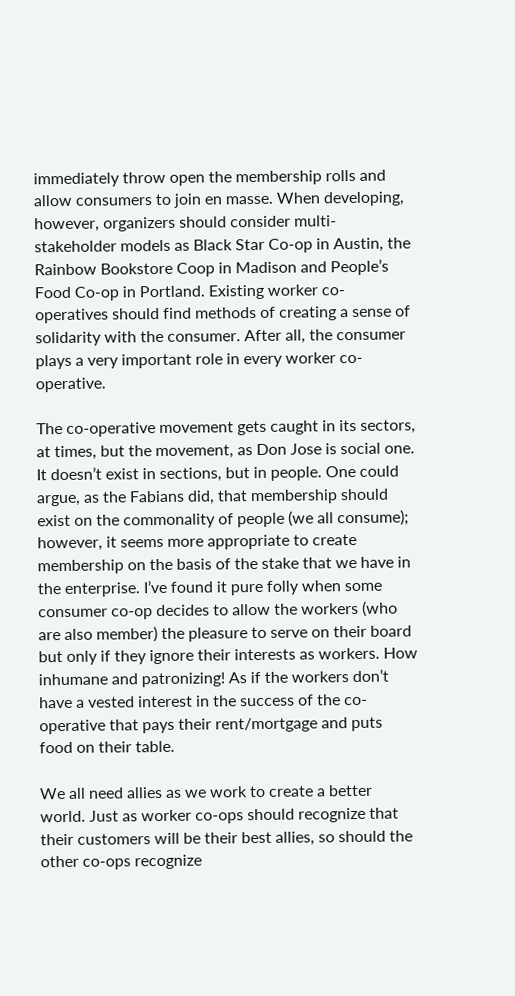immediately throw open the membership rolls and allow consumers to join en masse. When developing, however, organizers should consider multi-stakeholder models as Black Star Co-op in Austin, the Rainbow Bookstore Coop in Madison and People’s Food Co-op in Portland. Existing worker co-operatives should find methods of creating a sense of solidarity with the consumer. After all, the consumer plays a very important role in every worker co-operative.

The co-operative movement gets caught in its sectors, at times, but the movement, as Don Jose is social one. It doesn’t exist in sections, but in people. One could argue, as the Fabians did, that membership should exist on the commonality of people (we all consume); however, it seems more appropriate to create membership on the basis of the stake that we have in the enterprise. I’ve found it pure folly when some consumer co-op decides to allow the workers (who are also member) the pleasure to serve on their board but only if they ignore their interests as workers. How inhumane and patronizing! As if the workers don’t have a vested interest in the success of the co-operative that pays their rent/mortgage and puts food on their table.

We all need allies as we work to create a better world. Just as worker co-ops should recognize that their customers will be their best allies, so should the other co-ops recognize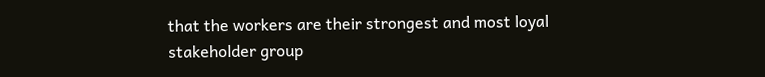that the workers are their strongest and most loyal stakeholder group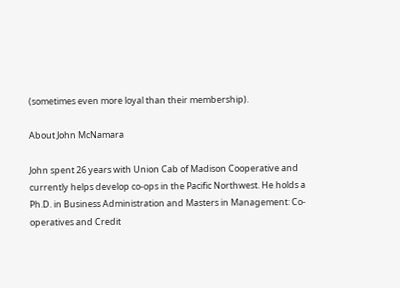(sometimes even more loyal than their membership).

About John McNamara

John spent 26 years with Union Cab of Madison Cooperative and currently helps develop co-ops in the Pacific Northwest. He holds a Ph.D. in Business Administration and Masters in Management: Co-operatives and Credit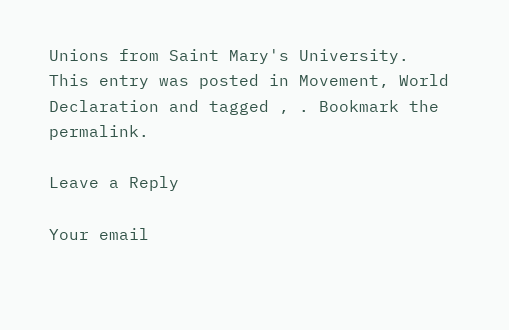Unions from Saint Mary's University.
This entry was posted in Movement, World Declaration and tagged , . Bookmark the permalink.

Leave a Reply

Your email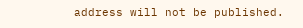address will not be published.